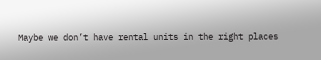Maybe we don’t have rental units in the right places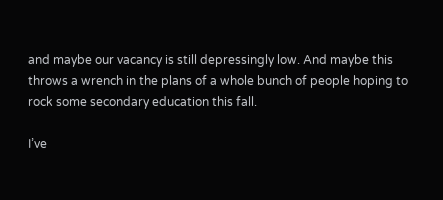and maybe our vacancy is still depressingly low. And maybe this throws a wrench in the plans of a whole bunch of people hoping to rock some secondary education this fall.

I’ve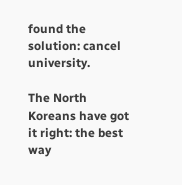found the solution: cancel university.

The North Koreans have got it right: the best way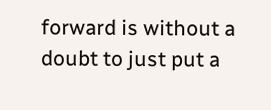forward is without a doubt to just put a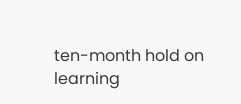ten-month hold on learning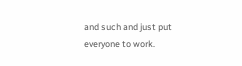and such and just put everyone to work.